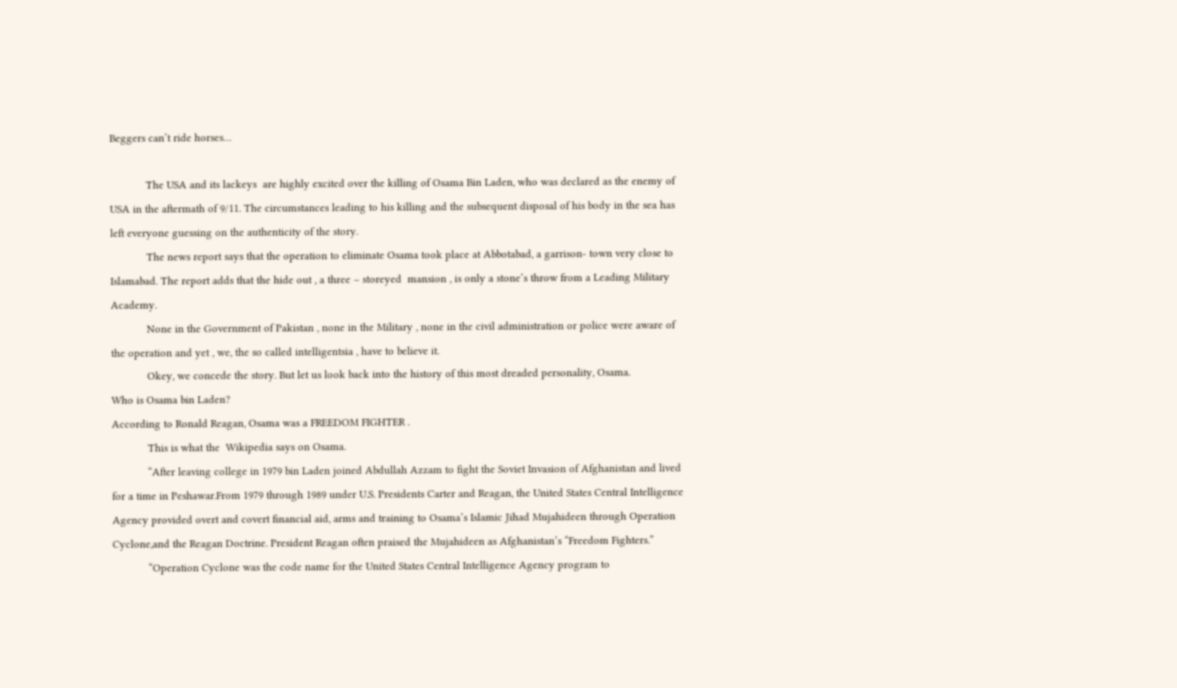Beggers can’t ride horses…

            The USA and its lackeys  are highly excited over the killing of Osama Bin Laden, who was declared as the enemy of USA in the aftermath of 9/11. The circumstances leading to his killing and the subsequent disposal of his body in the sea has left everyone guessing on the authenticity of the story.
            The news report says that the operation to eliminate Osama took place at Abbotabad, a garrison- town very close to Islamabad. The report adds that the hide out , a three – storeyed  mansion , is only a stone’s throw from a Leading Military Academy.
            None in the Government of Pakistan , none in the Military , none in the civil administration or police were aware of the operation and yet , we, the so called intelligentsia , have to believe it.
            Okey, we concede the story. But let us look back into the history of this most dreaded personality, Osama.
Who is Osama bin Laden?
According to Ronald Reagan, Osama was a FREEDOM FIGHTER .
            This is what the  Wikipedia says on Osama.
            “After leaving college in 1979 bin Laden joined Abdullah Azzam to fight the Soviet Invasion of Afghanistan and lived for a time in Peshawar.From 1979 through 1989 under U.S. Presidents Carter and Reagan, the United States Central Intelligence Agency provided overt and covert financial aid, arms and training to Osama’s Islamic Jihad Mujahideen through Operation Cyclone,and the Reagan Doctrine. President Reagan often praised the Mujahideen as Afghanistan’s “Freedom Fighters.”
            “Operation Cyclone was the code name for the United States Central Intelligence Agency program to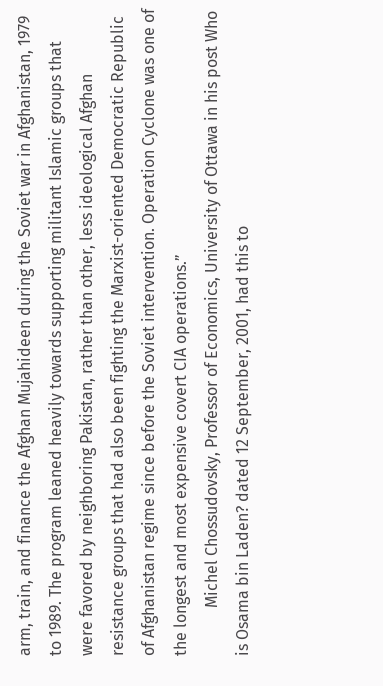arm, train, and finance the Afghan Mujahideen during the Soviet war in Afghanistan, 1979 to 1989. The program leaned heavily towards supporting militant Islamic groups that were favored by neighboring Pakistan, rather than other, less ideological Afghan resistance groups that had also been fighting the Marxist-oriented Democratic Republic of Afghanistan regime since before the Soviet intervention. Operation Cyclone was one of the longest and most expensive covert CIA operations.”
            Michel Chossudovsky, Professor of Economics, University of Ottawa in his post Who is Osama bin Laden? dated 12 September, 2001, had this to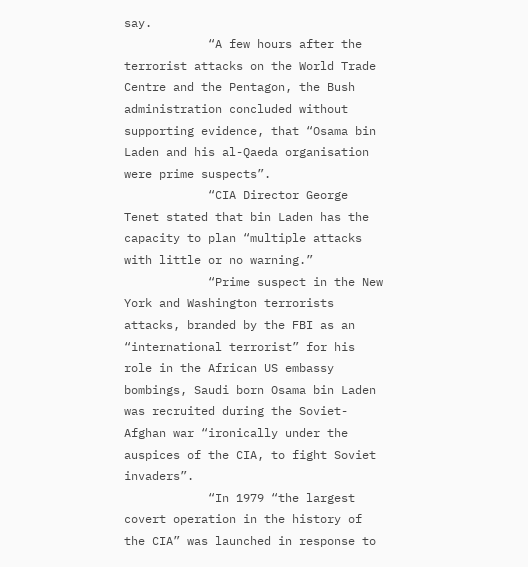say.
            “A few hours after the terrorist attacks on the World Trade Centre and the Pentagon, the Bush administration concluded without supporting evidence, that “Osama bin Laden and his al-Qaeda organisation were prime suspects”.
            “CIA Director George Tenet stated that bin Laden has the capacity to plan “multiple attacks with little or no warning.”
            “Prime suspect in the New York and Washington terrorists attacks, branded by the FBI as an “international terrorist” for his role in the African US embassy bombings, Saudi born Osama bin Laden was recruited during the Soviet-Afghan war “ironically under the auspices of the CIA, to fight Soviet invaders”.
            “In 1979 “the largest covert operation in the history of the CIA” was launched in response to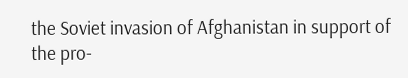the Soviet invasion of Afghanistan in support of the pro-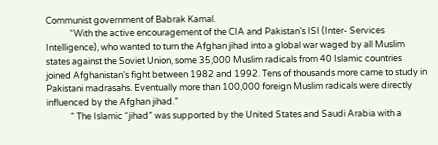Communist government of Babrak Kamal.
            “With the active encouragement of the CIA and Pakistan’s ISI (Inter- Services Intelligence), who wanted to turn the Afghan jihad into a global war waged by all Muslim states against the Soviet Union, some 35,000 Muslim radicals from 40 Islamic countries joined Afghanistan’s fight between 1982 and 1992. Tens of thousands more came to study in Pakistani madrasahs. Eventually more than 100,000 foreign Muslim radicals were directly influenced by the Afghan jihad.”
            “ The Islamic “jihad” was supported by the United States and Saudi Arabia with a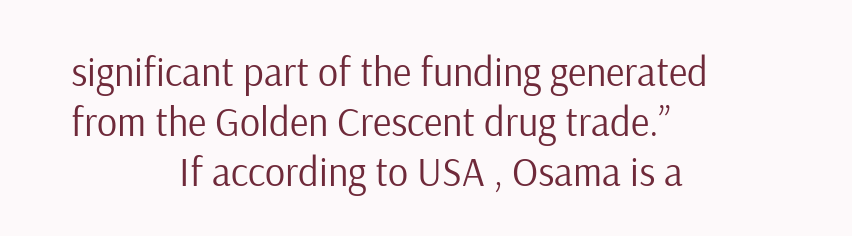significant part of the funding generated from the Golden Crescent drug trade.”
            If according to USA , Osama is a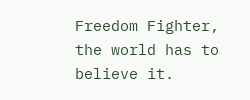Freedom Fighter, the world has to believe it.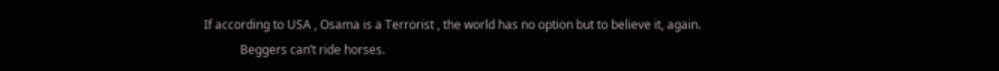If according to USA , Osama is a Terrorist , the world has no option but to believe it, again.
            Beggers can’t ride horses.